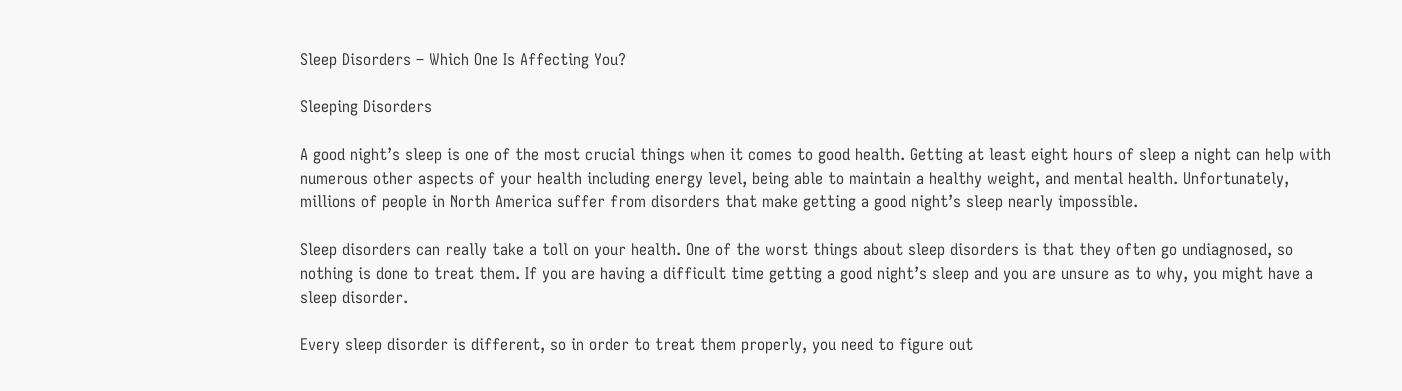Sleep Disorders – Which One Is Affecting You?

Sleeping Disorders

A good night’s sleep is one of the most crucial things when it comes to good health. Getting at least eight hours of sleep a night can help with numerous other aspects of your health including energy level, being able to maintain a healthy weight, and mental health. Unfortunately, millions of people in North America suffer from disorders that make getting a good night’s sleep nearly impossible.

Sleep disorders can really take a toll on your health. One of the worst things about sleep disorders is that they often go undiagnosed, so nothing is done to treat them. If you are having a difficult time getting a good night’s sleep and you are unsure as to why, you might have a sleep disorder.

Every sleep disorder is different, so in order to treat them properly, you need to figure out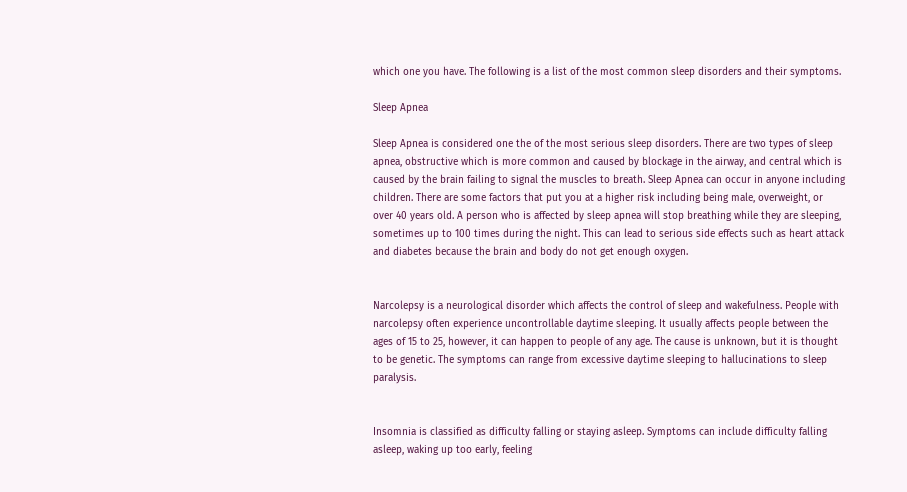which one you have. The following is a list of the most common sleep disorders and their symptoms.

Sleep Apnea

Sleep Apnea is considered one the of the most serious sleep disorders. There are two types of sleep apnea, obstructive which is more common and caused by blockage in the airway, and central which is caused by the brain failing to signal the muscles to breath. Sleep Apnea can occur in anyone including children. There are some factors that put you at a higher risk including being male, overweight, or over 40 years old. A person who is affected by sleep apnea will stop breathing while they are sleeping, sometimes up to 100 times during the night. This can lead to serious side effects such as heart attack and diabetes because the brain and body do not get enough oxygen.


Narcolepsy is a neurological disorder which affects the control of sleep and wakefulness. People with narcolepsy often experience uncontrollable daytime sleeping. It usually affects people between the ages of 15 to 25, however, it can happen to people of any age. The cause is unknown, but it is thought to be genetic. The symptoms can range from excessive daytime sleeping to hallucinations to sleep paralysis.


Insomnia is classified as difficulty falling or staying asleep. Symptoms can include difficulty falling asleep, waking up too early, feeling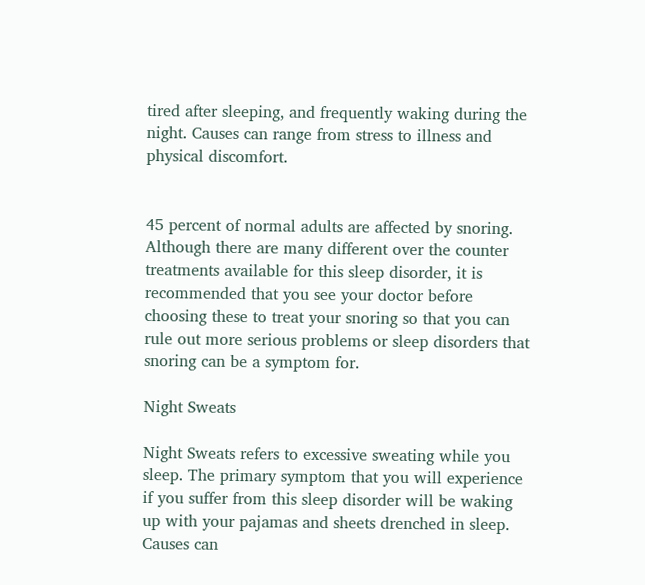tired after sleeping, and frequently waking during the night. Causes can range from stress to illness and physical discomfort.


45 percent of normal adults are affected by snoring. Although there are many different over the counter treatments available for this sleep disorder, it is recommended that you see your doctor before choosing these to treat your snoring so that you can rule out more serious problems or sleep disorders that snoring can be a symptom for.

Night Sweats

Night Sweats refers to excessive sweating while you sleep. The primary symptom that you will experience if you suffer from this sleep disorder will be waking up with your pajamas and sheets drenched in sleep. Causes can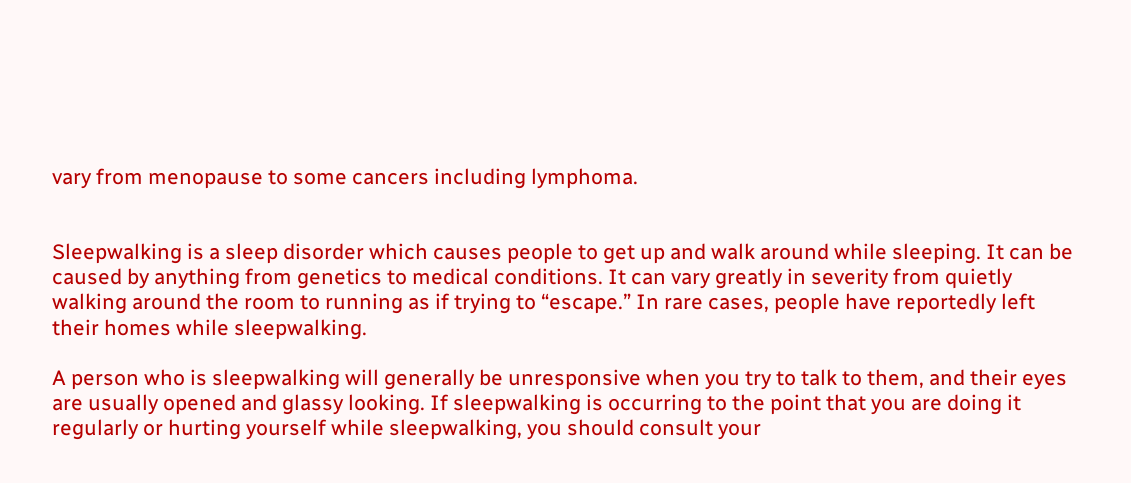vary from menopause to some cancers including lymphoma.


Sleepwalking is a sleep disorder which causes people to get up and walk around while sleeping. It can be caused by anything from genetics to medical conditions. It can vary greatly in severity from quietly walking around the room to running as if trying to “escape.” In rare cases, people have reportedly left their homes while sleepwalking.

A person who is sleepwalking will generally be unresponsive when you try to talk to them, and their eyes are usually opened and glassy looking. If sleepwalking is occurring to the point that you are doing it regularly or hurting yourself while sleepwalking, you should consult your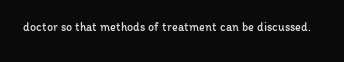doctor so that methods of treatment can be discussed.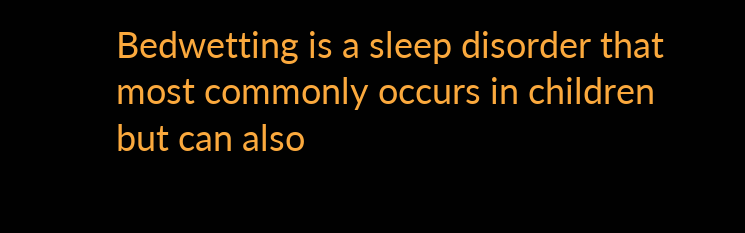Bedwetting is a sleep disorder that most commonly occurs in children but can also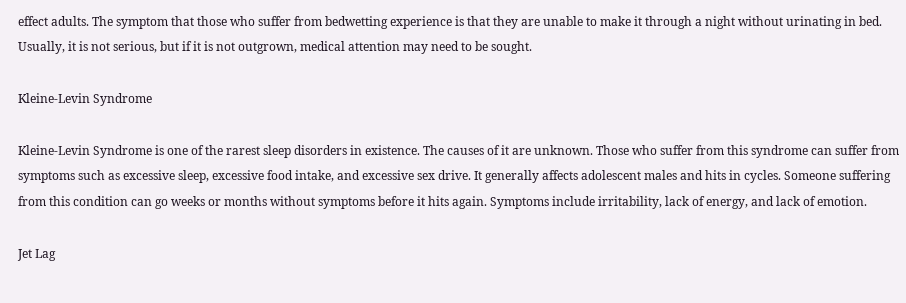effect adults. The symptom that those who suffer from bedwetting experience is that they are unable to make it through a night without urinating in bed. Usually, it is not serious, but if it is not outgrown, medical attention may need to be sought.

Kleine-Levin Syndrome

Kleine-Levin Syndrome is one of the rarest sleep disorders in existence. The causes of it are unknown. Those who suffer from this syndrome can suffer from symptoms such as excessive sleep, excessive food intake, and excessive sex drive. It generally affects adolescent males and hits in cycles. Someone suffering from this condition can go weeks or months without symptoms before it hits again. Symptoms include irritability, lack of energy, and lack of emotion.

Jet Lag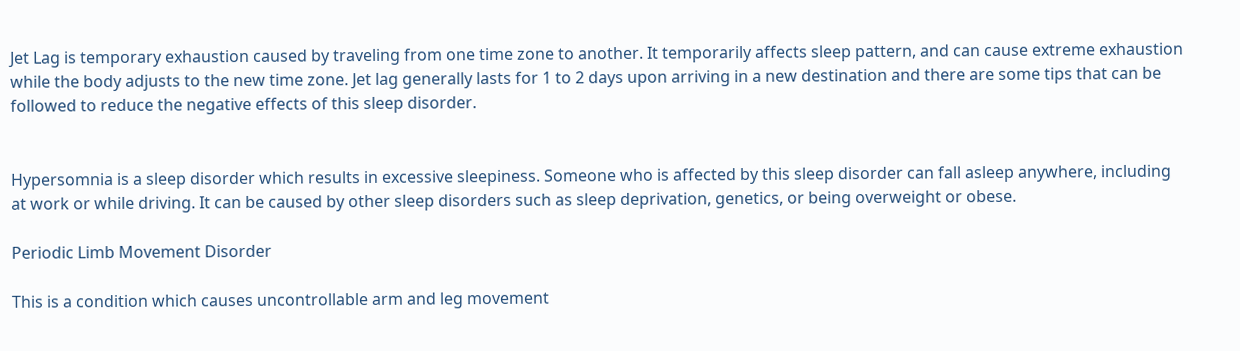Jet Lag is temporary exhaustion caused by traveling from one time zone to another. It temporarily affects sleep pattern, and can cause extreme exhaustion while the body adjusts to the new time zone. Jet lag generally lasts for 1 to 2 days upon arriving in a new destination and there are some tips that can be followed to reduce the negative effects of this sleep disorder.


Hypersomnia is a sleep disorder which results in excessive sleepiness. Someone who is affected by this sleep disorder can fall asleep anywhere, including at work or while driving. It can be caused by other sleep disorders such as sleep deprivation, genetics, or being overweight or obese.

Periodic Limb Movement Disorder

This is a condition which causes uncontrollable arm and leg movement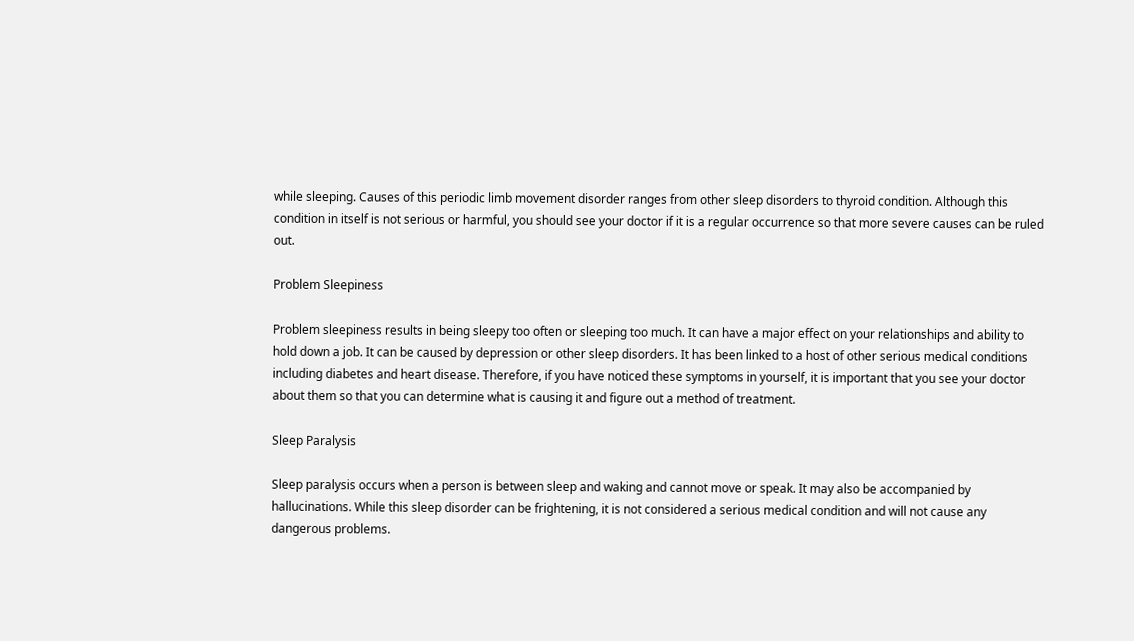while sleeping. Causes of this periodic limb movement disorder ranges from other sleep disorders to thyroid condition. Although this condition in itself is not serious or harmful, you should see your doctor if it is a regular occurrence so that more severe causes can be ruled out.

Problem Sleepiness

Problem sleepiness results in being sleepy too often or sleeping too much. It can have a major effect on your relationships and ability to hold down a job. It can be caused by depression or other sleep disorders. It has been linked to a host of other serious medical conditions including diabetes and heart disease. Therefore, if you have noticed these symptoms in yourself, it is important that you see your doctor about them so that you can determine what is causing it and figure out a method of treatment.

Sleep Paralysis

Sleep paralysis occurs when a person is between sleep and waking and cannot move or speak. It may also be accompanied by hallucinations. While this sleep disorder can be frightening, it is not considered a serious medical condition and will not cause any dangerous problems.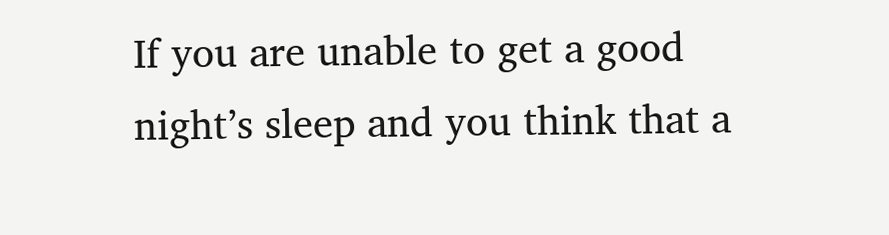If you are unable to get a good night’s sleep and you think that a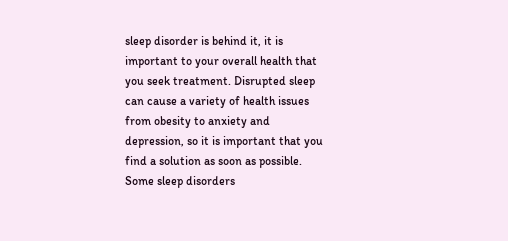sleep disorder is behind it, it is important to your overall health that you seek treatment. Disrupted sleep can cause a variety of health issues from obesity to anxiety and depression, so it is important that you find a solution as soon as possible. Some sleep disorders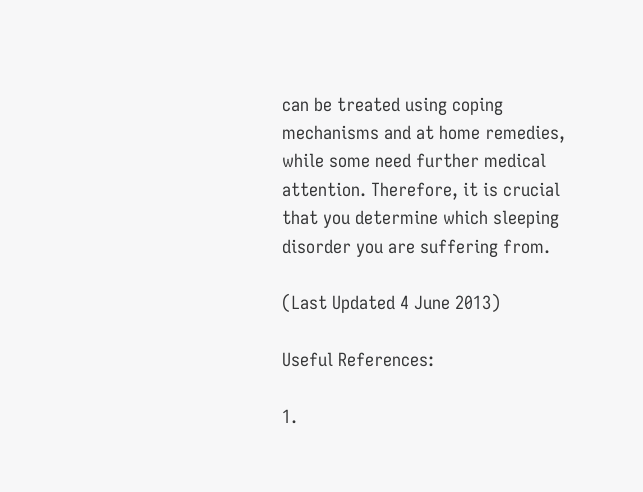can be treated using coping mechanisms and at home remedies, while some need further medical attention. Therefore, it is crucial that you determine which sleeping disorder you are suffering from.

(Last Updated 4 June 2013)

Useful References:

1.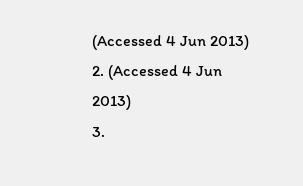(Accessed 4 Jun 2013)
2. (Accessed 4 Jun 2013)
3.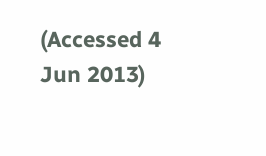(Accessed 4 Jun 2013)